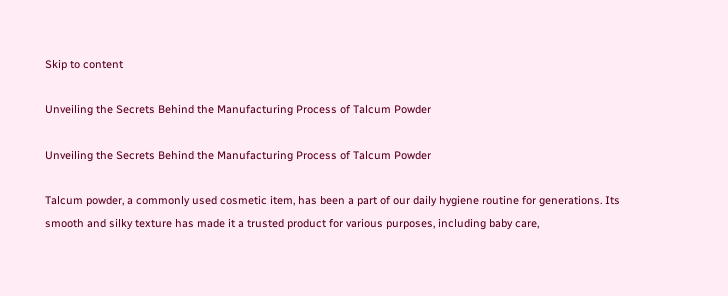Skip to content

Unveiling the Secrets Behind the Manufacturing Process of Talcum Powder

Unveiling the Secrets Behind the Manufacturing Process of Talcum Powder

Talcum powder, a commonly used cosmetic item, has been a part of our daily hygiene routine for generations. Its smooth and silky texture has made it a trusted product for various purposes, including baby care,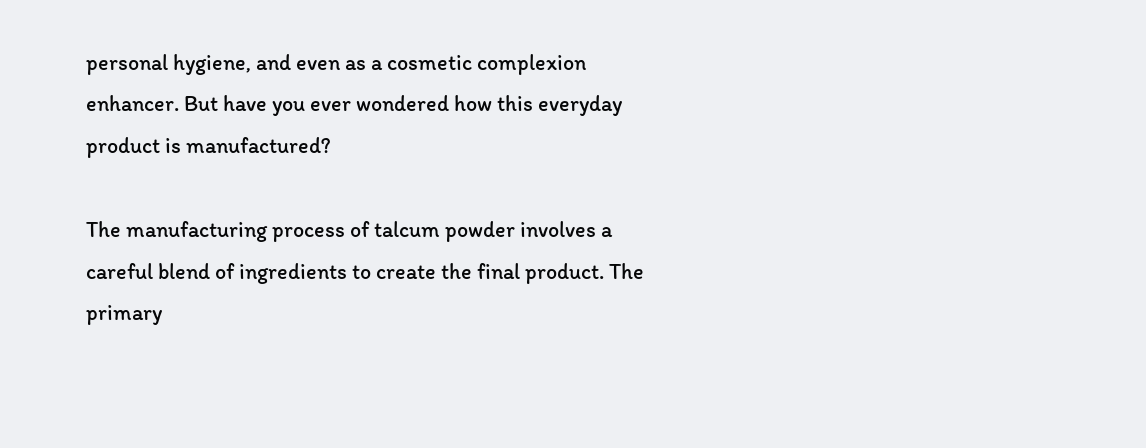personal hygiene, and even as a cosmetic complexion enhancer. But have you ever wondered how this everyday product is manufactured?

The manufacturing process of talcum powder involves a careful blend of ingredients to create the final product. The primary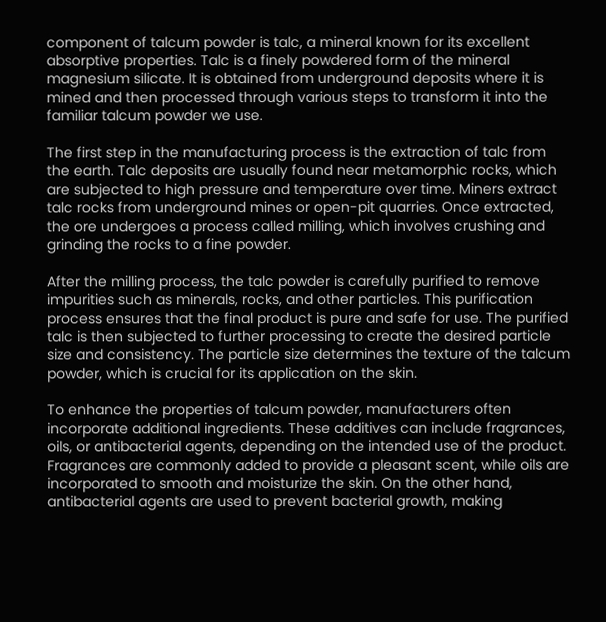component of talcum powder is talc, a mineral known for its excellent absorptive properties. Talc is a finely powdered form of the mineral magnesium silicate. It is obtained from underground deposits where it is mined and then processed through various steps to transform it into the familiar talcum powder we use.

The first step in the manufacturing process is the extraction of talc from the earth. Talc deposits are usually found near metamorphic rocks, which are subjected to high pressure and temperature over time. Miners extract talc rocks from underground mines or open-pit quarries. Once extracted, the ore undergoes a process called milling, which involves crushing and grinding the rocks to a fine powder.

After the milling process, the talc powder is carefully purified to remove impurities such as minerals, rocks, and other particles. This purification process ensures that the final product is pure and safe for use. The purified talc is then subjected to further processing to create the desired particle size and consistency. The particle size determines the texture of the talcum powder, which is crucial for its application on the skin.

To enhance the properties of talcum powder, manufacturers often incorporate additional ingredients. These additives can include fragrances, oils, or antibacterial agents, depending on the intended use of the product. Fragrances are commonly added to provide a pleasant scent, while oils are incorporated to smooth and moisturize the skin. On the other hand, antibacterial agents are used to prevent bacterial growth, making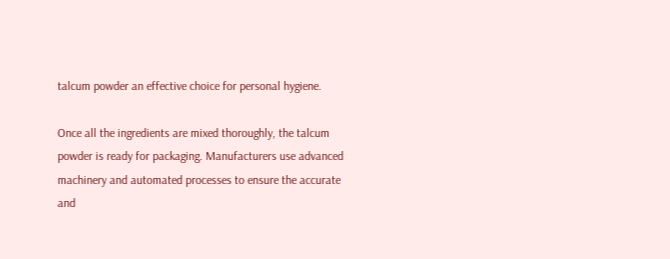talcum powder an effective choice for personal hygiene.

Once all the ingredients are mixed thoroughly, the talcum powder is ready for packaging. Manufacturers use advanced machinery and automated processes to ensure the accurate and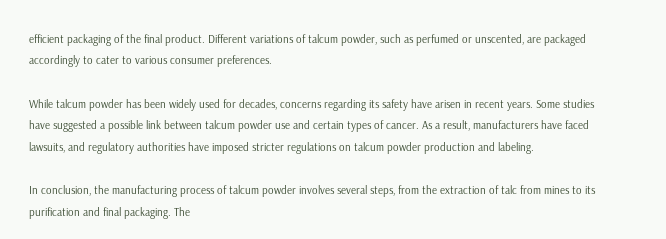efficient packaging of the final product. Different variations of talcum powder, such as perfumed or unscented, are packaged accordingly to cater to various consumer preferences.

While talcum powder has been widely used for decades, concerns regarding its safety have arisen in recent years. Some studies have suggested a possible link between talcum powder use and certain types of cancer. As a result, manufacturers have faced lawsuits, and regulatory authorities have imposed stricter regulations on talcum powder production and labeling.

In conclusion, the manufacturing process of talcum powder involves several steps, from the extraction of talc from mines to its purification and final packaging. The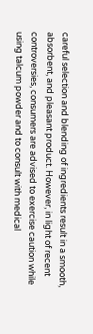careful selection and blending of ingredients result in a smooth, absorbent, and pleasant product. However, in light of recent controversies, consumers are advised to exercise caution while using talcum powder and to consult with medical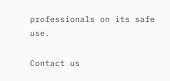professionals on its safe use.

Contact us